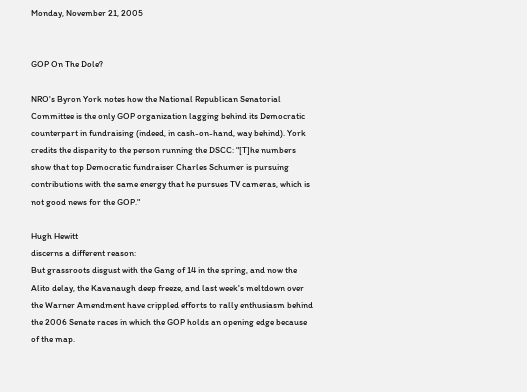Monday, November 21, 2005


GOP On The Dole?

NRO's Byron York notes how the National Republican Senatorial Committee is the only GOP organization lagging behind its Democratic counterpart in fundraising (indeed, in cash-on-hand, way behind). York credits the disparity to the person running the DSCC: "[T]he numbers show that top Democratic fundraiser Charles Schumer is pursuing contributions with the same energy that he pursues TV cameras, which is not good news for the GOP."

Hugh Hewitt
discerns a different reason:
But grassroots disgust with the Gang of 14 in the spring, and now the Alito delay, the Kavanaugh deep freeze, and last week's meltdown over the Warner Amendment have crippled efforts to rally enthusiasm behind the 2006 Senate races in which the GOP holds an opening edge because of the map.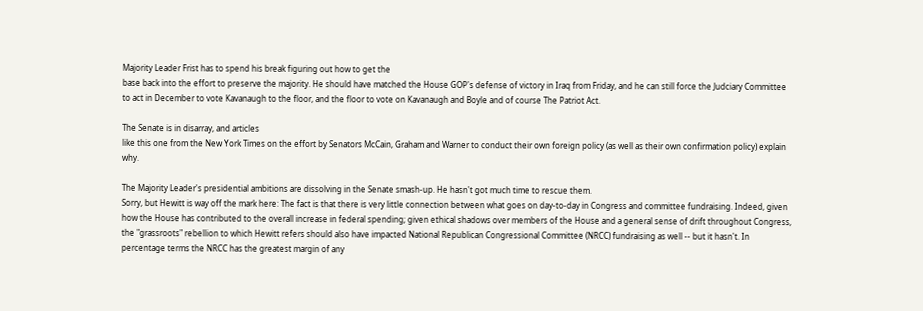Majority Leader Frist has to spend his break figuring out how to get the
base back into the effort to preserve the majority. He should have matched the House GOP's defense of victory in Iraq from Friday, and he can still force the Judciary Committee to act in December to vote Kavanaugh to the floor, and the floor to vote on Kavanaugh and Boyle and of course The Patriot Act.

The Senate is in disarray, and articles
like this one from the New York Times on the effort by Senators McCain, Graham and Warner to conduct their own foreign policy (as well as their own confirmation policy) explain why.

The Majority Leader's presidential ambitions are dissolving in the Senate smash-up. He hasn't got much time to rescue them.
Sorry, but Hewitt is way off the mark here: The fact is that there is very little connection between what goes on day-to-day in Congress and committee fundraising. Indeed, given how the House has contributed to the overall increase in federal spending; given ethical shadows over members of the House and a general sense of drift throughout Congress, the "grassroots" rebellion to which Hewitt refers should also have impacted National Republican Congressional Committee (NRCC) fundraising as well -- but it hasn't. In percentage terms the NRCC has the greatest margin of any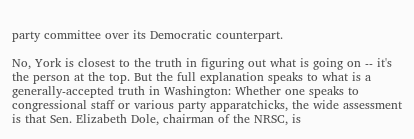party committee over its Democratic counterpart.

No, York is closest to the truth in figuring out what is going on -- it's the person at the top. But the full explanation speaks to what is a generally-accepted truth in Washington: Whether one speaks to congressional staff or various party apparatchicks, the wide assessment is that Sen. Elizabeth Dole, chairman of the NRSC, is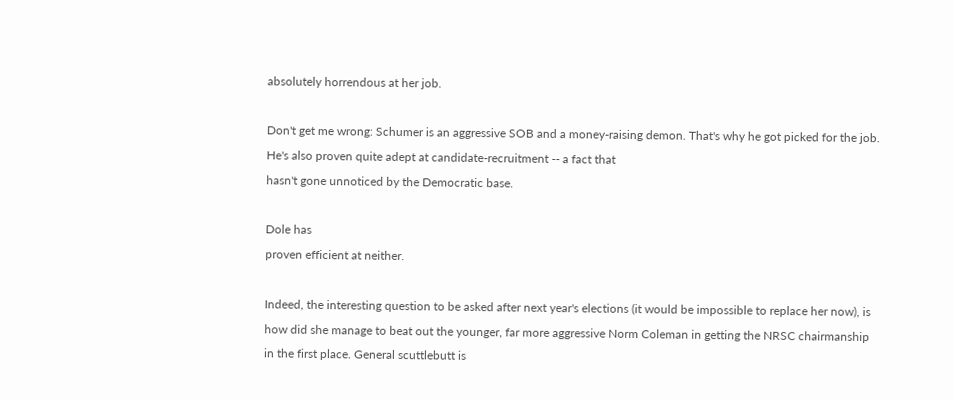absolutely horrendous at her job.

Don't get me wrong: Schumer is an aggressive SOB and a money-raising demon. That's why he got picked for the job. He's also proven quite adept at candidate-recruitment -- a fact that
hasn't gone unnoticed by the Democratic base.

Dole has
proven efficient at neither.

Indeed, the interesting question to be asked after next year's elections (it would be impossible to replace her now), is how did she manage to beat out the younger, far more aggressive Norm Coleman in getting the NRSC chairmanship in the first place. General scuttlebutt is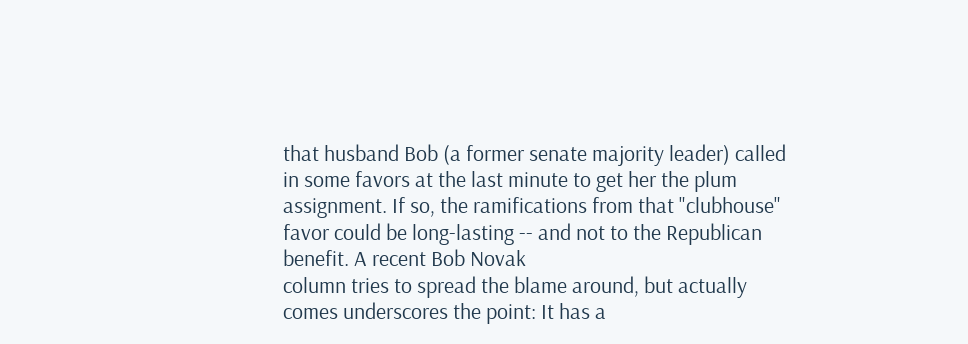that husband Bob (a former senate majority leader) called in some favors at the last minute to get her the plum assignment. If so, the ramifications from that "clubhouse" favor could be long-lasting -- and not to the Republican benefit. A recent Bob Novak
column tries to spread the blame around, but actually comes underscores the point: It has a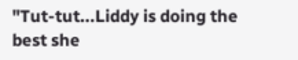"Tut-tut...Liddy is doing the best she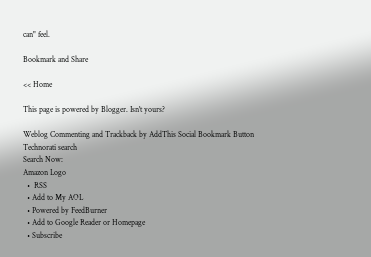can" feel.

Bookmark and Share

<< Home

This page is powered by Blogger. Isn't yours?

Weblog Commenting and Trackback by AddThis Social Bookmark Button
Technorati search
Search Now:
Amazon Logo
  •  RSS
  • Add to My AOL
  • Powered by FeedBurner
  • Add to Google Reader or Homepage
  • Subscribe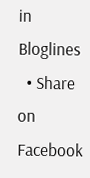in Bloglines
  • Share on Facebook